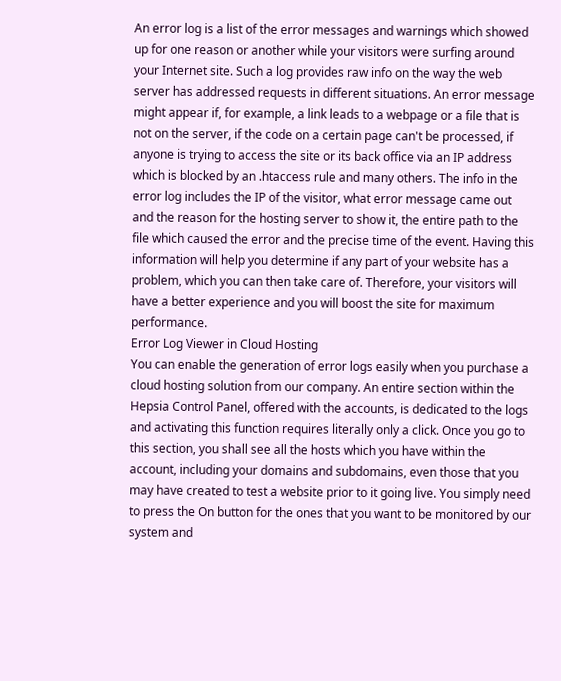An error log is a list of the error messages and warnings which showed up for one reason or another while your visitors were surfing around your Internet site. Such a log provides raw info on the way the web server has addressed requests in different situations. An error message might appear if, for example, a link leads to a webpage or a file that is not on the server, if the code on a certain page can't be processed, if anyone is trying to access the site or its back office via an IP address which is blocked by an .htaccess rule and many others. The info in the error log includes the IP of the visitor, what error message came out and the reason for the hosting server to show it, the entire path to the file which caused the error and the precise time of the event. Having this information will help you determine if any part of your website has a problem, which you can then take care of. Therefore, your visitors will have a better experience and you will boost the site for maximum performance.
Error Log Viewer in Cloud Hosting
You can enable the generation of error logs easily when you purchase a cloud hosting solution from our company. An entire section within the Hepsia Control Panel, offered with the accounts, is dedicated to the logs and activating this function requires literally only a click. Once you go to this section, you shall see all the hosts which you have within the account, including your domains and subdomains, even those that you may have created to test a website prior to it going live. You simply need to press the On button for the ones that you want to be monitored by our system and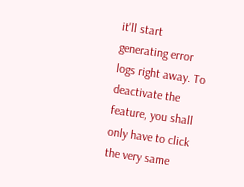it'll start generating error logs right away. To deactivate the feature, you shall only have to click the very same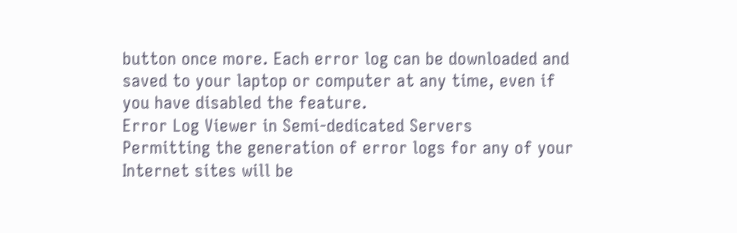button once more. Each error log can be downloaded and saved to your laptop or computer at any time, even if you have disabled the feature.
Error Log Viewer in Semi-dedicated Servers
Permitting the generation of error logs for any of your Internet sites will be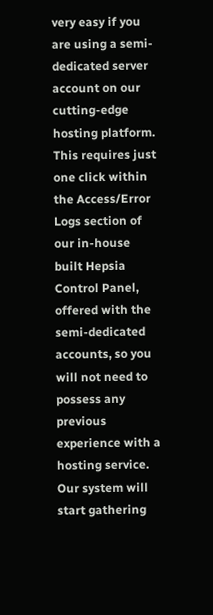very easy if you are using a semi-dedicated server account on our cutting-edge hosting platform. This requires just one click within the Access/Error Logs section of our in-house built Hepsia Control Panel, offered with the semi-dedicated accounts, so you will not need to possess any previous experience with a hosting service. Our system will start gathering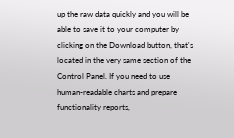up the raw data quickly and you will be able to save it to your computer by clicking on the Download button, that's located in the very same section of the Control Panel. If you need to use human-readable charts and prepare functionality reports,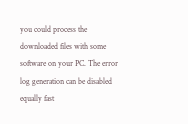you could process the downloaded files with some software on your PC. The error log generation can be disabled equally fast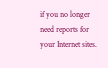if you no longer need reports for your Internet sites.